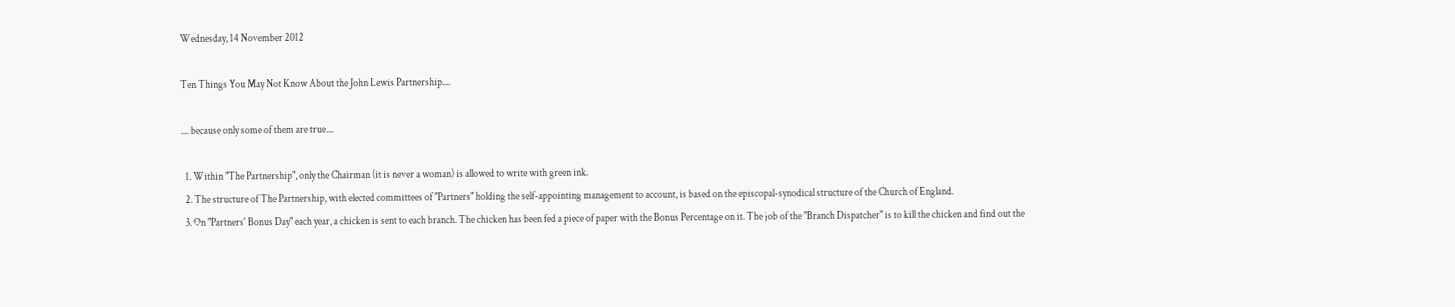Wednesday, 14 November 2012

Ten Things You May Not Know About the John Lewis Partnership....

.... because only some of them are true....

  1. Within "The Partnership", only the Chairman (it is never a woman) is allowed to write with green ink.
  2. The structure of The Partnership, with elected committees of "Partners" holding the self-appointing management to account, is based on the episcopal-synodical structure of the Church of England.
  3. On "Partners' Bonus Day" each year, a chicken is sent to each branch. The chicken has been fed a piece of paper with the Bonus Percentage on it. The job of the "Branch Dispatcher" is to kill the chicken and find out the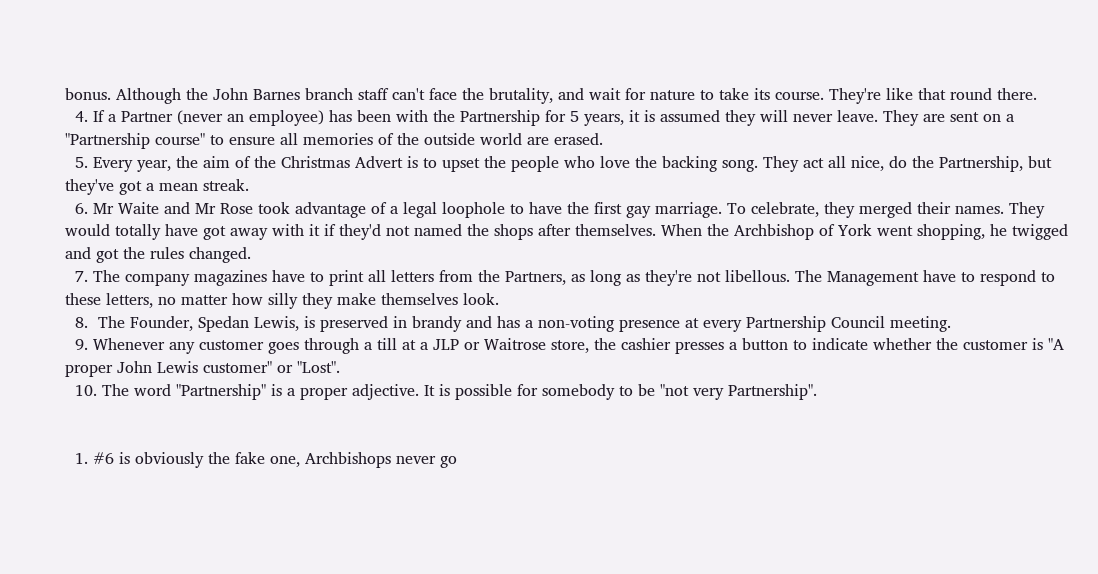bonus. Although the John Barnes branch staff can't face the brutality, and wait for nature to take its course. They're like that round there.
  4. If a Partner (never an employee) has been with the Partnership for 5 years, it is assumed they will never leave. They are sent on a "Partnership course" to ensure all memories of the outside world are erased.
  5. Every year, the aim of the Christmas Advert is to upset the people who love the backing song. They act all nice, do the Partnership, but they've got a mean streak.
  6. Mr Waite and Mr Rose took advantage of a legal loophole to have the first gay marriage. To celebrate, they merged their names. They would totally have got away with it if they'd not named the shops after themselves. When the Archbishop of York went shopping, he twigged and got the rules changed.
  7. The company magazines have to print all letters from the Partners, as long as they're not libellous. The Management have to respond to these letters, no matter how silly they make themselves look.
  8.  The Founder, Spedan Lewis, is preserved in brandy and has a non-voting presence at every Partnership Council meeting.
  9. Whenever any customer goes through a till at a JLP or Waitrose store, the cashier presses a button to indicate whether the customer is "A proper John Lewis customer" or "Lost".
  10. The word "Partnership" is a proper adjective. It is possible for somebody to be "not very Partnership".


  1. #6 is obviously the fake one, Archbishops never go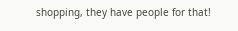shopping, they have people for that!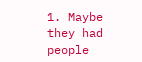1. Maybe they had people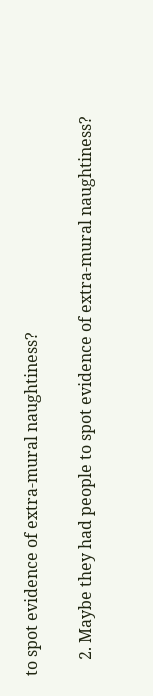to spot evidence of extra-mural naughtiness?

    2. Maybe they had people to spot evidence of extra-mural naughtiness?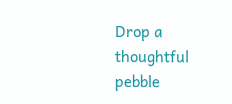Drop a thoughtful pebble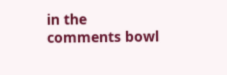in the comments bowl